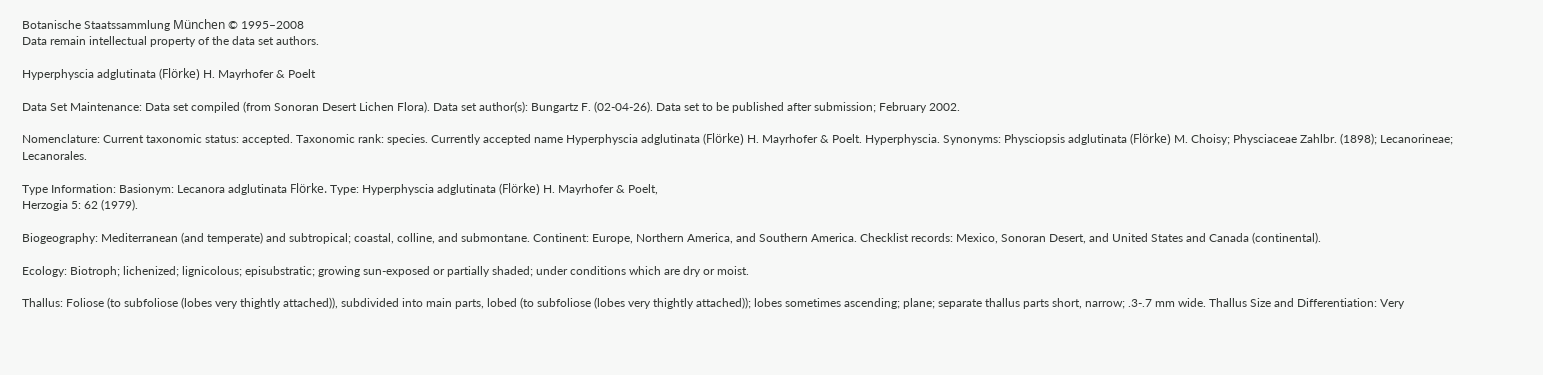Botanische Staatssammlung München © 1995–2008
Data remain intellectual property of the data set authors.

Hyperphyscia adglutinata (Flörke) H. Mayrhofer & Poelt

Data Set Maintenance: Data set compiled (from Sonoran Desert Lichen Flora). Data set author(s): Bungartz F. (02-04-26). Data set to be published after submission; February 2002.

Nomenclature: Current taxonomic status: accepted. Taxonomic rank: species. Currently accepted name Hyperphyscia adglutinata (Flörke) H. Mayrhofer & Poelt. Hyperphyscia. Synonyms: Physciopsis adglutinata (Flörke) M. Choisy; Physciaceae Zahlbr. (1898); Lecanorineae; Lecanorales.

Type Information: Basionym: Lecanora adglutinata Flörke. Type: Hyperphyscia adglutinata (Flörke) H. Mayrhofer & Poelt,
Herzogia 5: 62 (1979).

Biogeography: Mediterranean (and temperate) and subtropical; coastal, colline, and submontane. Continent: Europe, Northern America, and Southern America. Checklist records: Mexico, Sonoran Desert, and United States and Canada (continental).

Ecology: Biotroph; lichenized; lignicolous; episubstratic; growing sun-exposed or partially shaded; under conditions which are dry or moist.

Thallus: Foliose (to subfoliose (lobes very thightly attached)), subdivided into main parts, lobed (to subfoliose (lobes very thightly attached)); lobes sometimes ascending; plane; separate thallus parts short, narrow; .3-.7 mm wide. Thallus Size and Differentiation: Very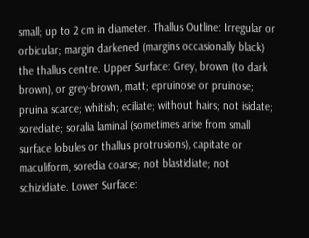small; up to 2 cm in diameter. Thallus Outline: Irregular or orbicular; margin darkened (margins occasionally black) the thallus centre. Upper Surface: Grey, brown (to dark brown), or grey-brown, matt; epruinose or pruinose; pruina scarce; whitish; eciliate; without hairs; not isidate; sorediate; soralia laminal (sometimes arise from small surface lobules or thallus protrusions), capitate or maculiform, soredia coarse; not blastidiate; not schizidiate. Lower Surface: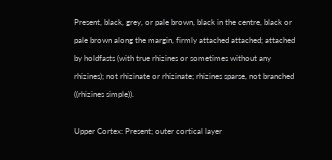Present, black, grey, or pale brown, black in the centre, black or pale brown along the margin, firmly attached attached; attached by holdfasts (with true rhizines or sometimes without any rhizines); not rhizinate or rhizinate; rhizines sparse, not branched ((rhizines simple)).

Upper Cortex: Present; outer cortical layer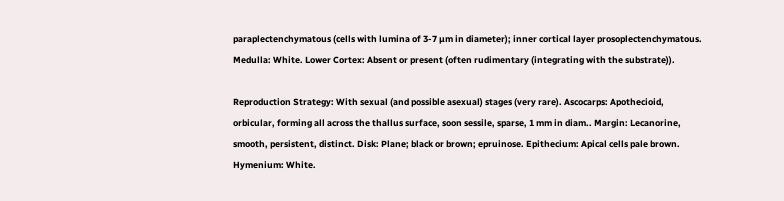paraplectenchymatous (cells with lumina of 3-7 µm in diameter); inner cortical layer prosoplectenchymatous. Medulla: White. Lower Cortex: Absent or present (often rudimentary (integrating with the substrate)).

Reproduction Strategy: With sexual (and possible asexual) stages (very rare). Ascocarps: Apothecioid, orbicular, forming all across the thallus surface, soon sessile, sparse, 1 mm in diam.. Margin: Lecanorine, smooth, persistent, distinct. Disk: Plane; black or brown; epruinose. Epithecium: Apical cells pale brown. Hymenium: White.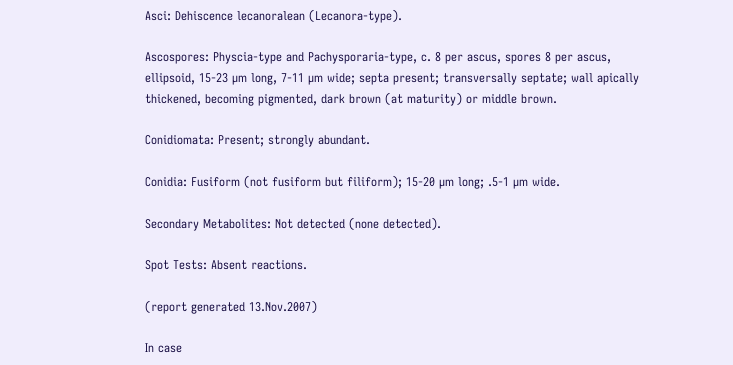Asci: Dehiscence lecanoralean (Lecanora-type).

Ascospores: Physcia-type and Pachysporaria-type, c. 8 per ascus, spores 8 per ascus, ellipsoid, 15-23 µm long, 7-11 µm wide; septa present; transversally septate; wall apically thickened, becoming pigmented, dark brown (at maturity) or middle brown.

Conidiomata: Present; strongly abundant.

Conidia: Fusiform (not fusiform but filiform); 15-20 µm long; .5-1 µm wide.

Secondary Metabolites: Not detected (none detected).

Spot Tests: Absent reactions.

(report generated 13.Nov.2007)

In case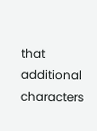that additional characters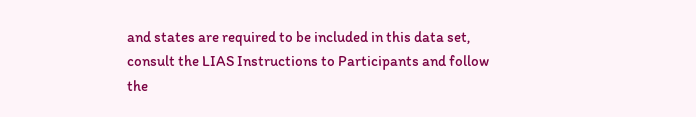and states are required to be included in this data set, consult the LIAS Instructions to Participants and follow the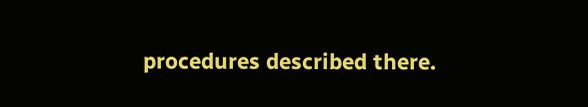procedures described there.